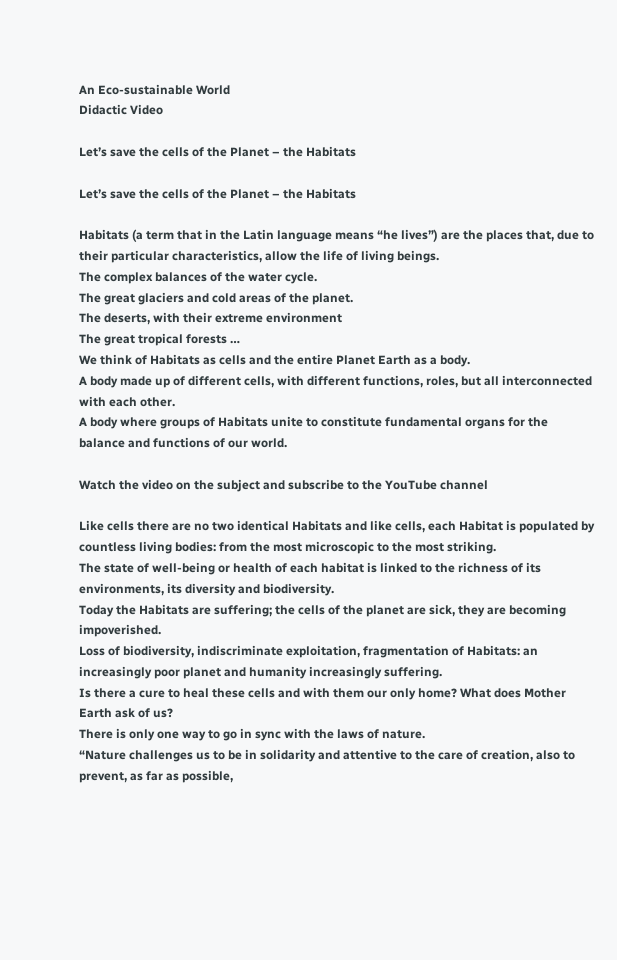An Eco-sustainable World
Didactic Video

Let’s save the cells of the Planet – the Habitats

Let’s save the cells of the Planet – the Habitats

Habitats (a term that in the Latin language means “he lives”) are the places that, due to their particular characteristics, allow the life of living beings.
The complex balances of the water cycle.
The great glaciers and cold areas of the planet.
The deserts, with their extreme environment
The great tropical forests …
We think of Habitats as cells and the entire Planet Earth as a body.
A body made up of different cells, with different functions, roles, but all interconnected with each other.
A body where groups of Habitats unite to constitute fundamental organs for the balance and functions of our world.

Watch the video on the subject and subscribe to the YouTube channel

Like cells there are no two identical Habitats and like cells, each Habitat is populated by countless living bodies: from the most microscopic to the most striking.
The state of well-being or health of each habitat is linked to the richness of its environments, its diversity and biodiversity.
Today the Habitats are suffering; the cells of the planet are sick, they are becoming impoverished.
Loss of biodiversity, indiscriminate exploitation, fragmentation of Habitats: an increasingly poor planet and humanity increasingly suffering.
Is there a cure to heal these cells and with them our only home? What does Mother Earth ask of us?
There is only one way to go in sync with the laws of nature.
“Nature challenges us to be in solidarity and attentive to the care of creation, also to prevent, as far as possible,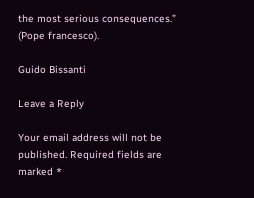the most serious consequences.” (Pope francesco).

Guido Bissanti

Leave a Reply

Your email address will not be published. Required fields are marked *